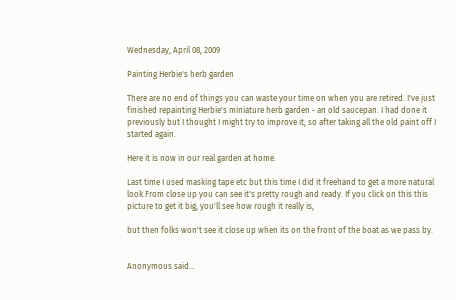Wednesday, April 08, 2009

Painting Herbie's herb garden

There are no end of things you can waste your time on when you are retired. I've just finished repainting Herbie's miniature herb garden - an old saucepan. I had done it previously but I thought I might try to improve it, so after taking all the old paint off I started again.

Here it is now in our real garden at home.

Last time I used masking tape etc but this time I did it freehand to get a more natural look.From close up you can see it's pretty rough and ready. If you click on this this picture to get it big, you'll see how rough it really is,

but then folks won't see it close up when its on the front of the boat as we pass by.


Anonymous said...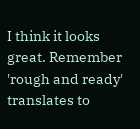I think it looks great. Remember 'rough and ready' translates to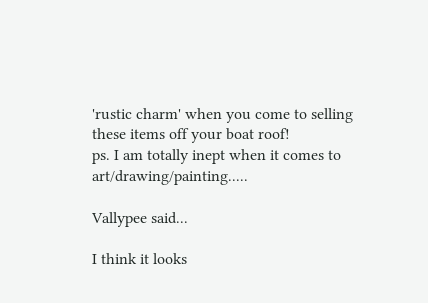'rustic charm' when you come to selling these items off your boat roof!
ps. I am totally inept when it comes to art/drawing/painting.....

Vallypee said...

I think it looks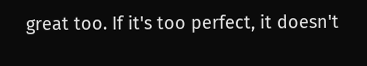great too. If it's too perfect, it doesn't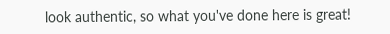look authentic, so what you've done here is great!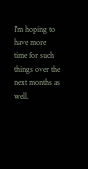I'm hoping to have more time for such things over the next months as well.